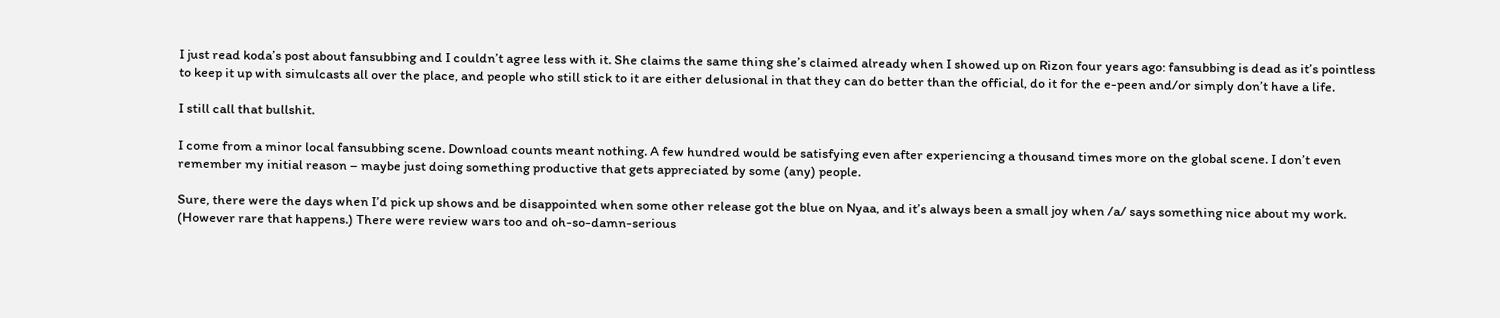I just read koda’s post about fansubbing and I couldn’t agree less with it. She claims the same thing she’s claimed already when I showed up on Rizon four years ago: fansubbing is dead as it’s pointless to keep it up with simulcasts all over the place, and people who still stick to it are either delusional in that they can do better than the official, do it for the e-peen and/or simply don’t have a life.

I still call that bullshit.

I come from a minor local fansubbing scene. Download counts meant nothing. A few hundred would be satisfying even after experiencing a thousand times more on the global scene. I don’t even remember my initial reason – maybe just doing something productive that gets appreciated by some (any) people.

Sure, there were the days when I’d pick up shows and be disappointed when some other release got the blue on Nyaa, and it’s always been a small joy when /a/ says something nice about my work. (However rare that happens.) There were review wars too and oh-so-damn-serious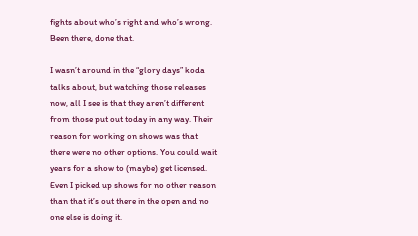fights about who’s right and who’s wrong. Been there, done that.

I wasn’t around in the “glory days” koda talks about, but watching those releases now, all I see is that they aren’t different from those put out today in any way. Their reason for working on shows was that there were no other options. You could wait years for a show to (maybe) get licensed. Even I picked up shows for no other reason than that it’s out there in the open and no one else is doing it.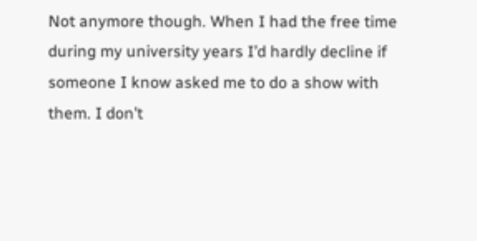Not anymore though. When I had the free time during my university years I’d hardly decline if someone I know asked me to do a show with them. I don’t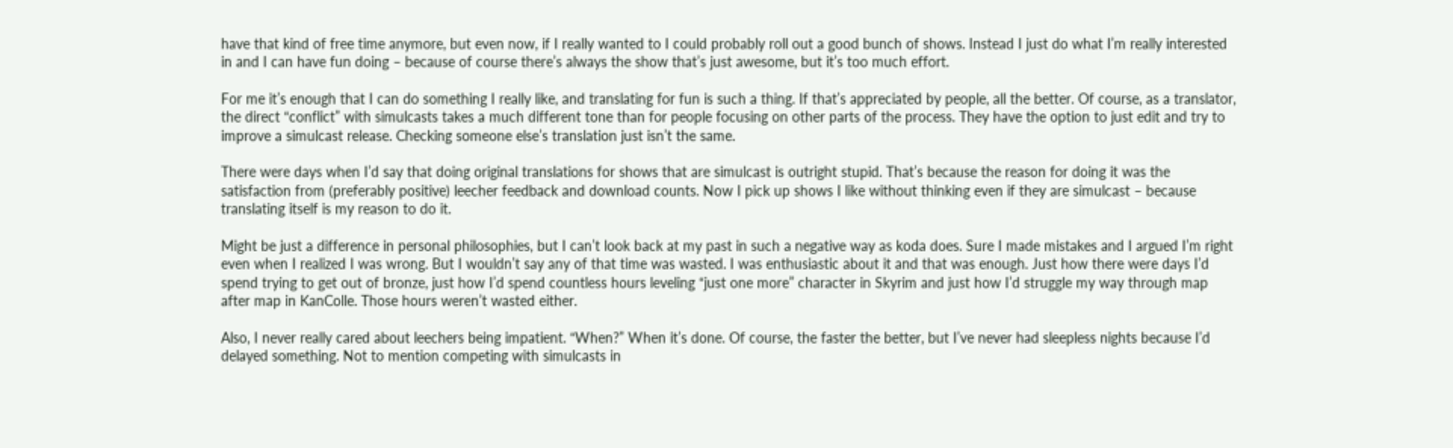have that kind of free time anymore, but even now, if I really wanted to I could probably roll out a good bunch of shows. Instead I just do what I’m really interested in and I can have fun doing – because of course there’s always the show that’s just awesome, but it’s too much effort.

For me it’s enough that I can do something I really like, and translating for fun is such a thing. If that’s appreciated by people, all the better. Of course, as a translator, the direct “conflict” with simulcasts takes a much different tone than for people focusing on other parts of the process. They have the option to just edit and try to improve a simulcast release. Checking someone else’s translation just isn’t the same.

There were days when I’d say that doing original translations for shows that are simulcast is outright stupid. That’s because the reason for doing it was the satisfaction from (preferably positive) leecher feedback and download counts. Now I pick up shows I like without thinking even if they are simulcast – because translating itself is my reason to do it.

Might be just a difference in personal philosophies, but I can’t look back at my past in such a negative way as koda does. Sure I made mistakes and I argued I’m right even when I realized I was wrong. But I wouldn’t say any of that time was wasted. I was enthusiastic about it and that was enough. Just how there were days I’d spend trying to get out of bronze, just how I’d spend countless hours leveling “just one more” character in Skyrim and just how I’d struggle my way through map after map in KanColle. Those hours weren’t wasted either.

Also, I never really cared about leechers being impatient. “When?” When it’s done. Of course, the faster the better, but I’ve never had sleepless nights because I’d delayed something. Not to mention competing with simulcasts in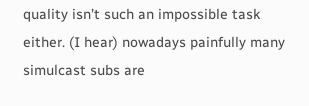quality isn’t such an impossible task either. (I hear) nowadays painfully many simulcast subs are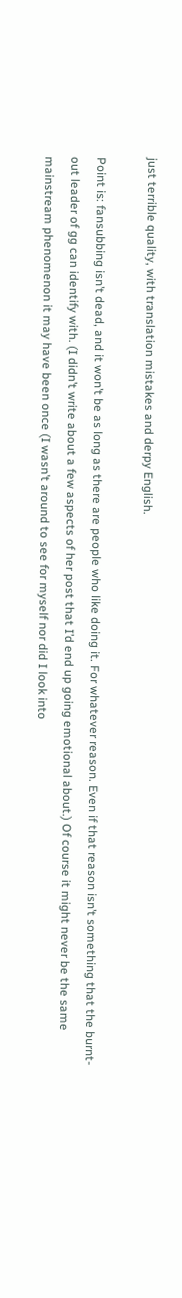just terrible quality, with translation mistakes and derpy English.

Point is: fansubbing isn’t dead, and it won’t be as long as there are people who like doing it. For whatever reason. Even if that reason isn’t something that the burnt-out leader of gg can identify with. (I didn’t write about a few aspects of her post that I’d end up going emotional about.) Of course it might never be the same mainstream phenomenon it may have been once (I wasn’t around to see for myself nor did I look into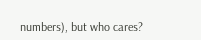numbers), but who cares?